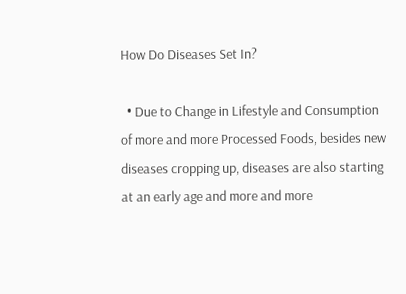How Do Diseases Set In?

  • Due to Change in Lifestyle and Consumption of more and more Processed Foods, besides new diseases cropping up, diseases are also starting at an early age and more and more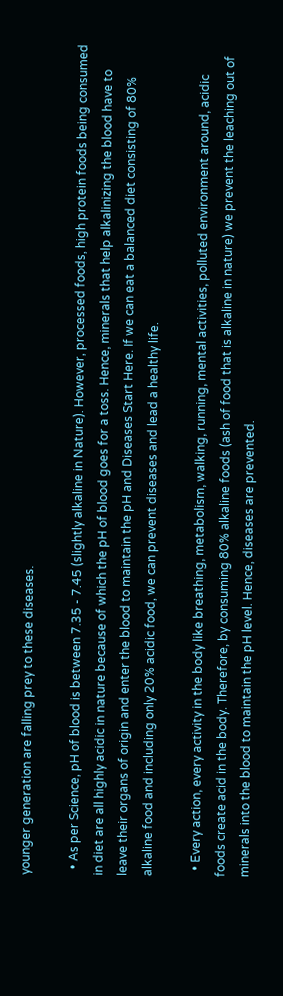younger generation are falling prey to these diseases.

  • As per Science, pH of blood is between 7.35 - 7.45 (slightly alkaline in Nature). However, processed foods, high protein foods being consumed in diet are all highly acidic in nature because of which the pH of blood goes for a toss. Hence, minerals that help alkalinizing the blood have to leave their organs of origin and enter the blood to maintain the pH and Diseases Start Here. If we can eat a balanced diet consisting of 80% alkaline food and including only 20% acidic food, we can prevent diseases and lead a healthy life.

  • Every action, every activity in the body like breathing, metabolism, walking, running, mental activities, polluted environment around, acidic foods create acid in the body. Therefore, by consuming 80% alkaline foods (ash of food that is alkaline in nature) we prevent the leaching out of minerals into the blood to maintain the pH level. Hence, diseases are prevented.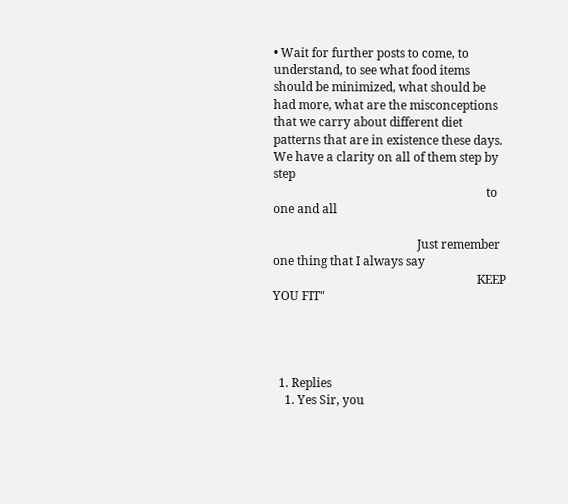• Wait for further posts to come, to understand, to see what food items should be minimized, what should be had more, what are the misconceptions that we carry about different diet patterns that are in existence these days. We have a clarity on all of them step by step
                                                                       to one and all

                                                Just remember one thing that I always say
                                                                    KEEP YOU FIT"




  1. Replies
    1. Yes Sir, you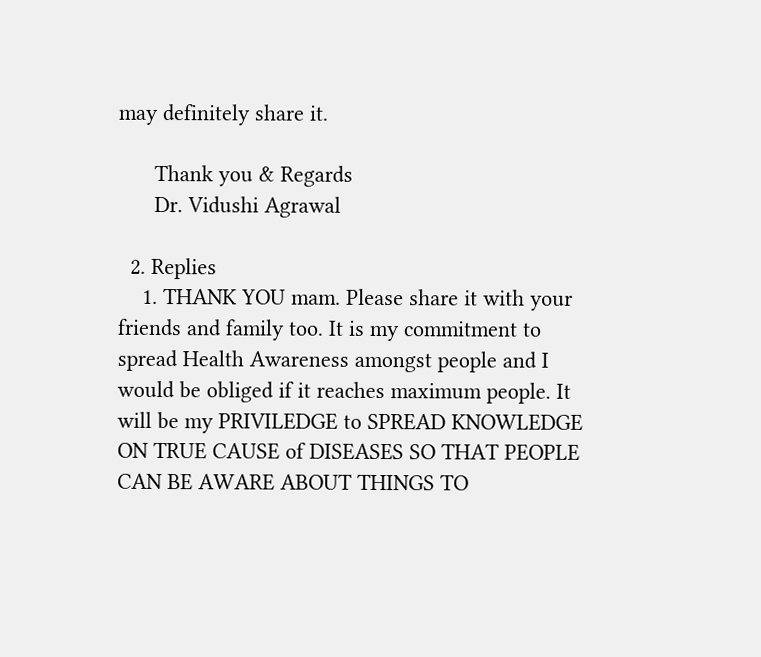may definitely share it.

      Thank you & Regards
      Dr. Vidushi Agrawal

  2. Replies
    1. THANK YOU mam. Please share it with your friends and family too. It is my commitment to spread Health Awareness amongst people and I would be obliged if it reaches maximum people. It will be my PRIVILEDGE to SPREAD KNOWLEDGE ON TRUE CAUSE of DISEASES SO THAT PEOPLE CAN BE AWARE ABOUT THINGS TO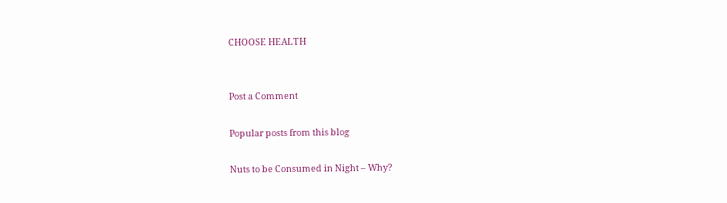CHOOSE HEALTH


Post a Comment

Popular posts from this blog

Nuts to be Consumed in Night – Why?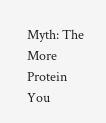Myth: The More Protein You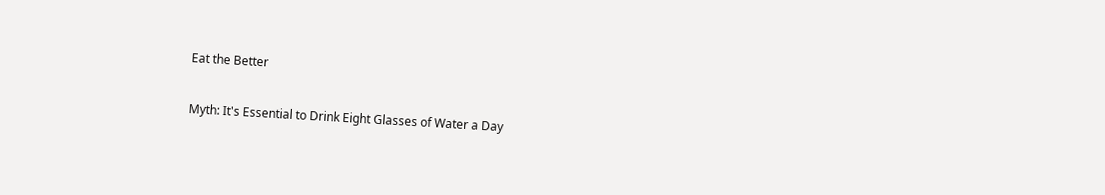Eat the Better

Myth: It's Essential to Drink Eight Glasses of Water a Day